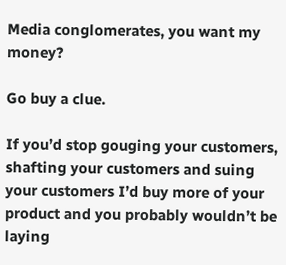Media conglomerates, you want my money?

Go buy a clue.

If you’d stop gouging your customers, shafting your customers and suing your customers I’d buy more of your product and you probably wouldn’t be laying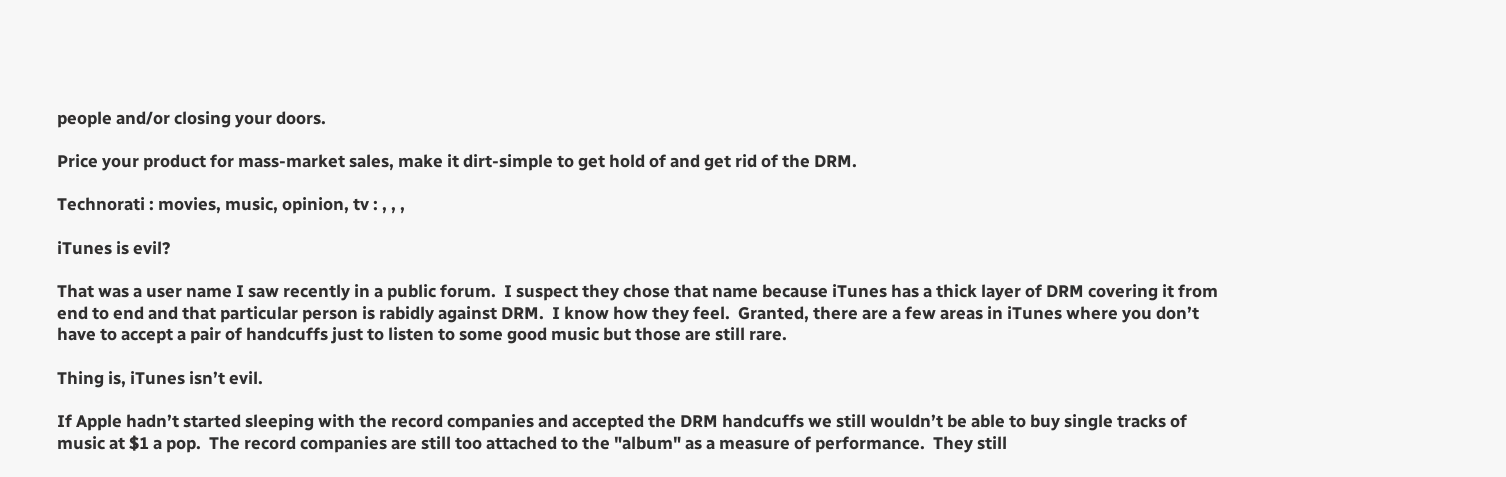people and/or closing your doors.

Price your product for mass-market sales, make it dirt-simple to get hold of and get rid of the DRM.

Technorati : movies, music, opinion, tv : , , ,

iTunes is evil?

That was a user name I saw recently in a public forum.  I suspect they chose that name because iTunes has a thick layer of DRM covering it from end to end and that particular person is rabidly against DRM.  I know how they feel.  Granted, there are a few areas in iTunes where you don’t have to accept a pair of handcuffs just to listen to some good music but those are still rare.

Thing is, iTunes isn’t evil.

If Apple hadn’t started sleeping with the record companies and accepted the DRM handcuffs we still wouldn’t be able to buy single tracks of music at $1 a pop.  The record companies are still too attached to the "album" as a measure of performance.  They still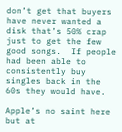don’t get that buyers have never wanted a disk that’s 50% crap just to get the few good songs.  If people had been able to consistently buy singles back in the 60s they would have.

Apple’s no saint here but at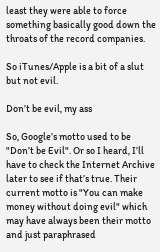least they were able to force something basically good down the throats of the record companies.

So iTunes/Apple is a bit of a slut but not evil.

Don’t be evil, my ass

So, Google’s motto used to be "Don’t be Evil". Or so I heard, I’ll have to check the Internet Archive later to see if that’s true. Their current motto is "You can make money without doing evil" which may have always been their motto and just paraphrased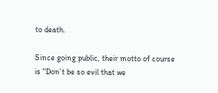to death.

Since going public, their motto of course is "Don’t be so evil that we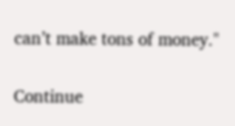can’t make tons of money."

Continue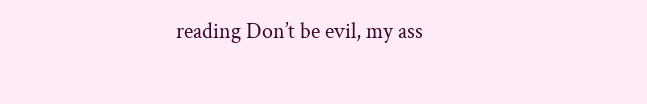reading Don’t be evil, my ass